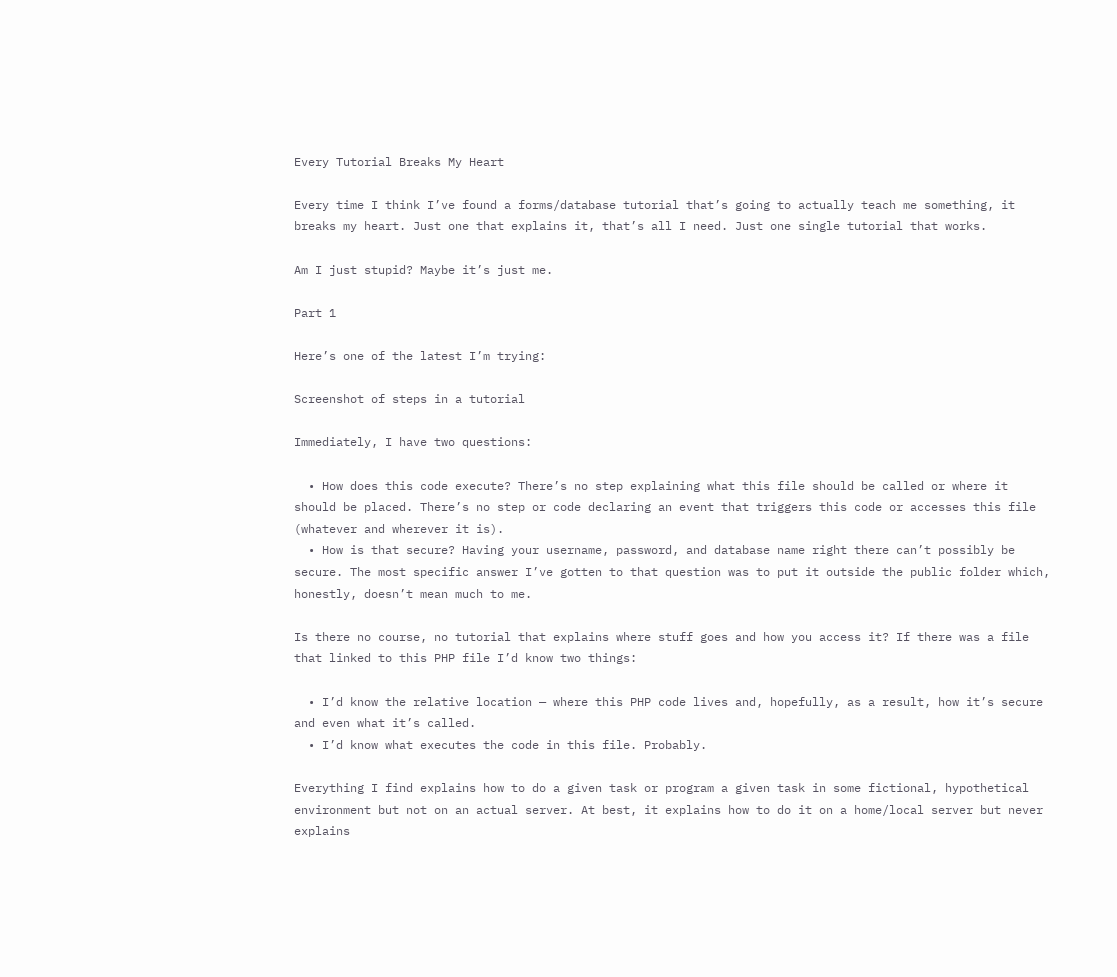Every Tutorial Breaks My Heart

Every time I think I’ve found a forms/database tutorial that’s going to actually teach me something, it breaks my heart. Just one that explains it, that’s all I need. Just one single tutorial that works.

Am I just stupid? Maybe it’s just me.

Part 1

Here’s one of the latest I’m trying:

Screenshot of steps in a tutorial

Immediately, I have two questions:

  • How does this code execute? There’s no step explaining what this file should be called or where it should be placed. There’s no step or code declaring an event that triggers this code or accesses this file (whatever and wherever it is).
  • How is that secure? Having your username, password, and database name right there can’t possibly be secure. The most specific answer I’ve gotten to that question was to put it outside the public folder which, honestly, doesn’t mean much to me.

Is there no course, no tutorial that explains where stuff goes and how you access it? If there was a file that linked to this PHP file I’d know two things:

  • I’d know the relative location — where this PHP code lives and, hopefully, as a result, how it’s secure and even what it’s called.
  • I’d know what executes the code in this file. Probably.

Everything I find explains how to do a given task or program a given task in some fictional, hypothetical environment but not on an actual server. At best, it explains how to do it on a home/local server but never explains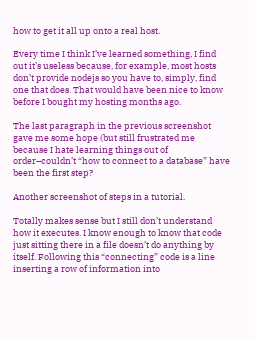how to get it all up onto a real host.

Every time I think I’ve learned something, I find out it’s useless because, for example, most hosts don’t provide nodejs so you have to, simply, find one that does. That would have been nice to know before I bought my hosting months ago.

The last paragraph in the previous screenshot gave me some hope (but still frustrated me because I hate learning things out of order–couldn’t “how to connect to a database” have been the first step?

Another screenshot of steps in a tutorial.

Totally makes sense but I still don’t understand how it executes. I know enough to know that code just sitting there in a file doesn’t do anything by itself. Following this “connecting” code is a line inserting a row of information into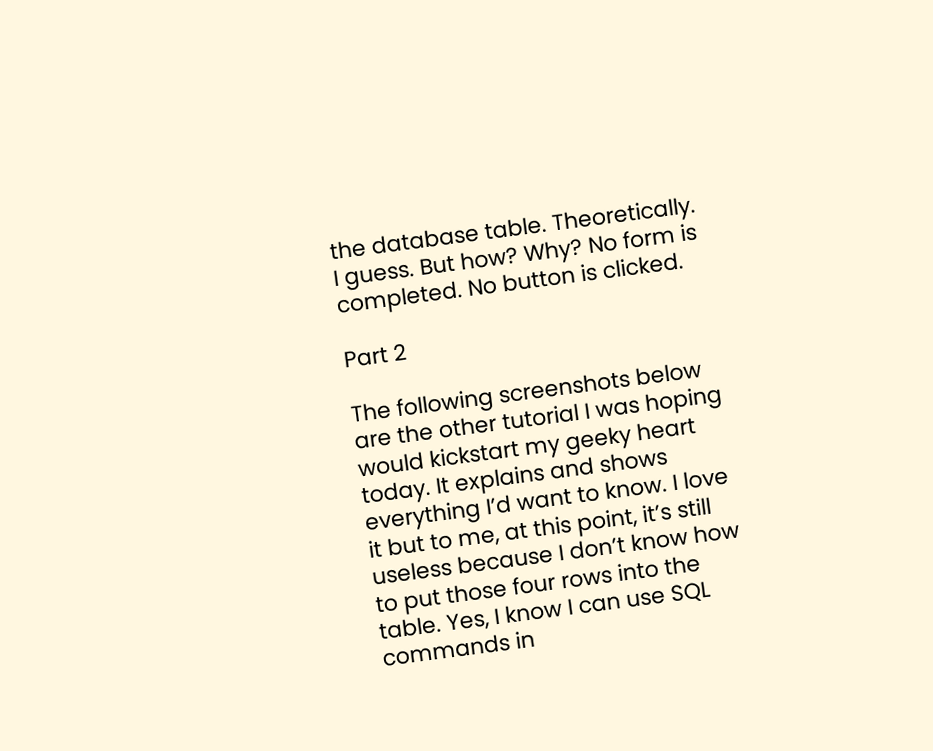the database table. Theoretically. I guess. But how? Why? No form is completed. No button is clicked.

Part 2

The following screenshots below are the other tutorial I was hoping would kickstart my geeky heart today. It explains and shows everything I’d want to know. I love it but to me, at this point, it’s still useless because I don’t know how to put those four rows into the table. Yes, I know I can use SQL commands in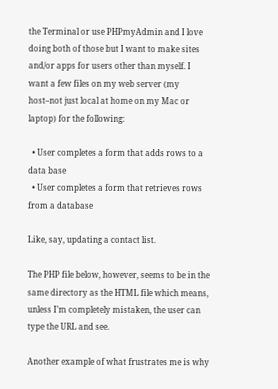the Terminal or use PHPmyAdmin and I love doing both of those but I want to make sites and/or apps for users other than myself. I want a few files on my web server (my host–not just local at home on my Mac or laptop) for the following:

  • User completes a form that adds rows to a data base
  • User completes a form that retrieves rows from a database

Like, say, updating a contact list.

The PHP file below, however, seems to be in the same directory as the HTML file which means, unless I’m completely mistaken, the user can type the URL and see.

Another example of what frustrates me is why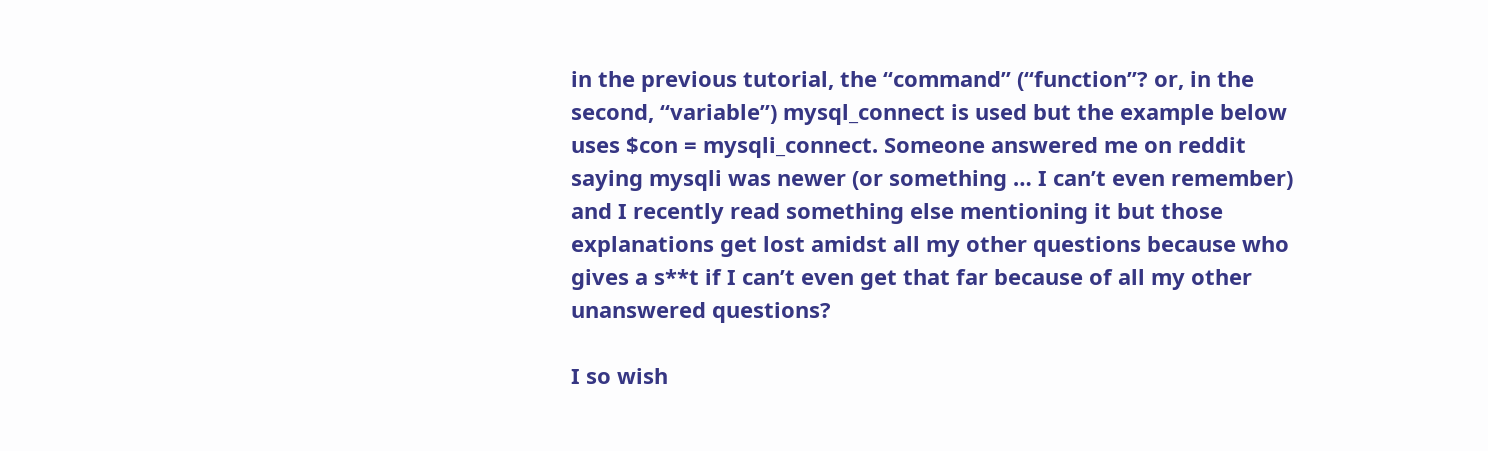in the previous tutorial, the “command” (“function”? or, in the second, “variable”) mysql_connect is used but the example below uses $con = mysqli_connect. Someone answered me on reddit saying mysqli was newer (or something … I can’t even remember) and I recently read something else mentioning it but those explanations get lost amidst all my other questions because who gives a s**t if I can’t even get that far because of all my other unanswered questions?

I so wish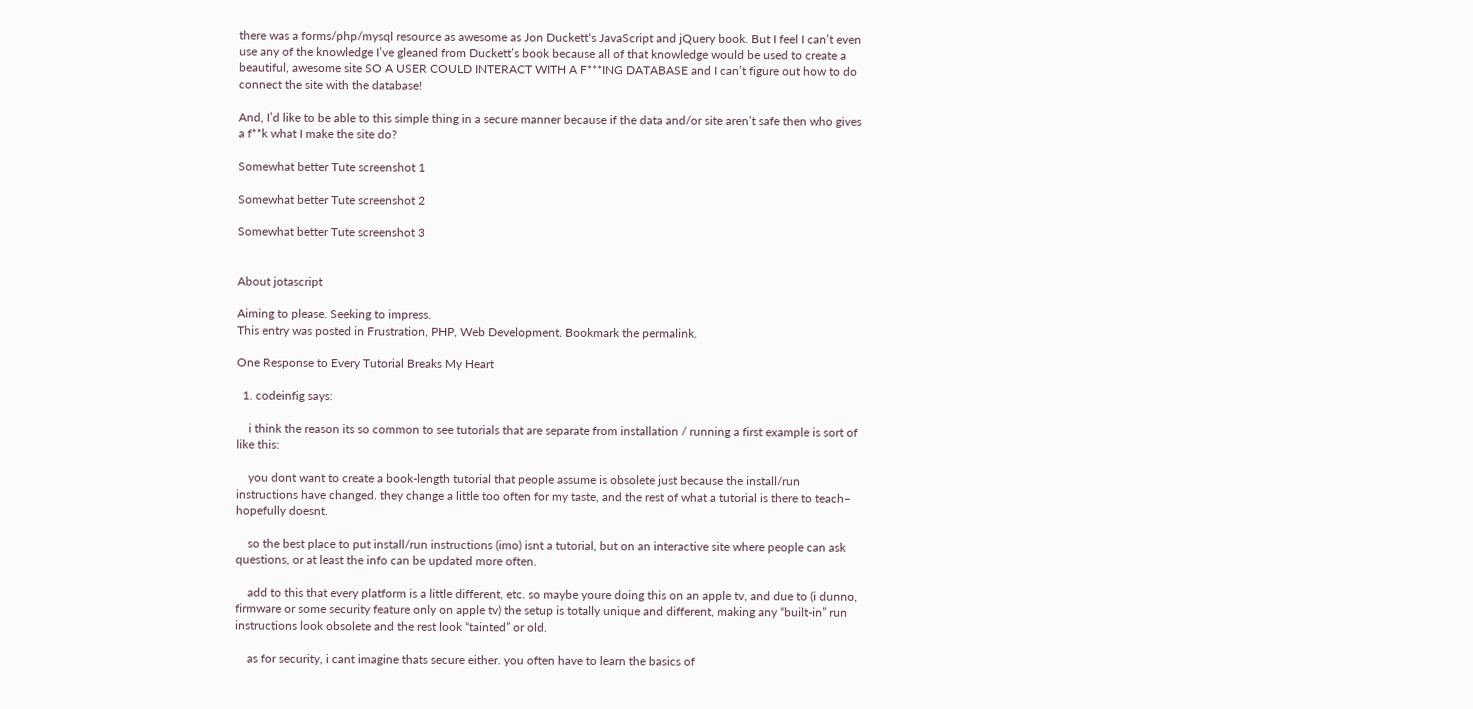there was a forms/php/mysql resource as awesome as Jon Duckett‘s JavaScript and jQuery book. But I feel I can’t even use any of the knowledge I’ve gleaned from Duckett’s book because all of that knowledge would be used to create a beautiful, awesome site SO A USER COULD INTERACT WITH A F***ING DATABASE and I can’t figure out how to do connect the site with the database!

And, I’d like to be able to this simple thing in a secure manner because if the data and/or site aren’t safe then who gives a f**k what I make the site do?

Somewhat better Tute screenshot 1

Somewhat better Tute screenshot 2

Somewhat better Tute screenshot 3


About jotascript

Aiming to please. Seeking to impress.
This entry was posted in Frustration, PHP, Web Development. Bookmark the permalink.

One Response to Every Tutorial Breaks My Heart

  1. codeinfig says:

    i think the reason its so common to see tutorials that are separate from installation / running a first example is sort of like this:

    you dont want to create a book-length tutorial that people assume is obsolete just because the install/run instructions have changed. they change a little too often for my taste, and the rest of what a tutorial is there to teach– hopefully doesnt.

    so the best place to put install/run instructions (imo) isnt a tutorial, but on an interactive site where people can ask questions, or at least the info can be updated more often.

    add to this that every platform is a little different, etc. so maybe youre doing this on an apple tv, and due to (i dunno, firmware or some security feature only on apple tv) the setup is totally unique and different, making any “built-in” run instructions look obsolete and the rest look “tainted” or old.

    as for security, i cant imagine thats secure either. you often have to learn the basics of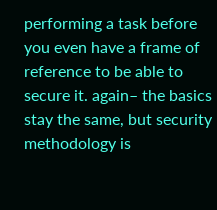performing a task before you even have a frame of reference to be able to secure it. again– the basics stay the same, but security methodology is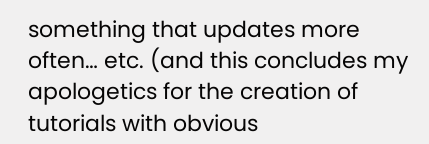something that updates more often… etc. (and this concludes my apologetics for the creation of tutorials with obvious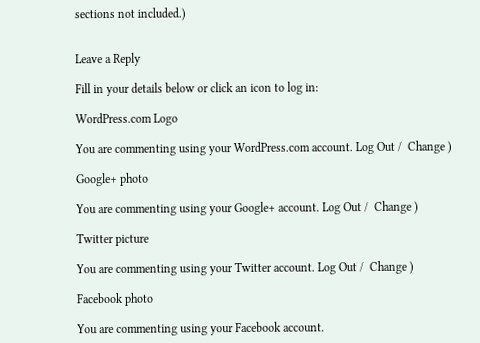sections not included.)


Leave a Reply

Fill in your details below or click an icon to log in:

WordPress.com Logo

You are commenting using your WordPress.com account. Log Out /  Change )

Google+ photo

You are commenting using your Google+ account. Log Out /  Change )

Twitter picture

You are commenting using your Twitter account. Log Out /  Change )

Facebook photo

You are commenting using your Facebook account.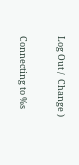Log Out /  Change )


Connecting to %s